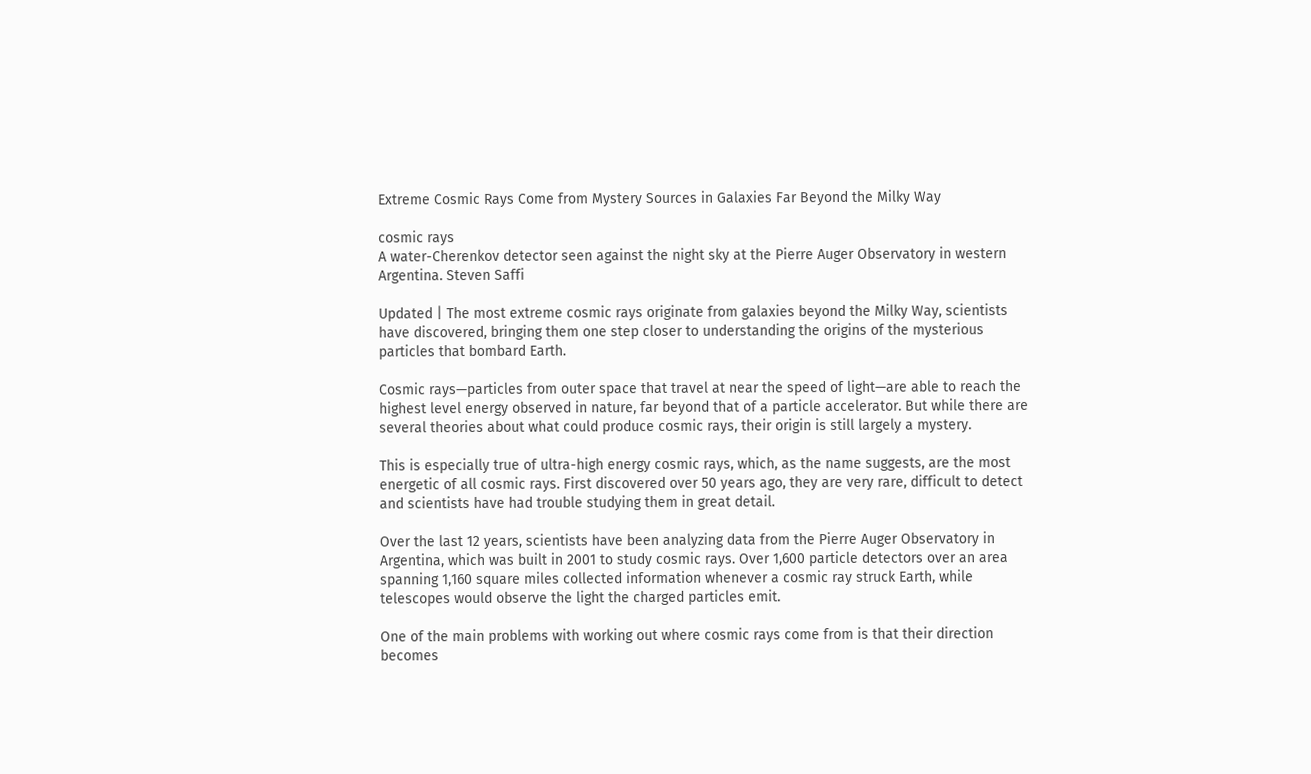Extreme Cosmic Rays Come from Mystery Sources in Galaxies Far Beyond the Milky Way

cosmic rays
A water-Cherenkov detector seen against the night sky at the Pierre Auger Observatory in western Argentina. Steven Saffi

Updated | The most extreme cosmic rays originate from galaxies beyond the Milky Way, scientists have discovered, bringing them one step closer to understanding the origins of the mysterious particles that bombard Earth.

Cosmic rays—particles from outer space that travel at near the speed of light—are able to reach the highest level energy observed in nature, far beyond that of a particle accelerator. But while there are several theories about what could produce cosmic rays, their origin is still largely a mystery.

This is especially true of ultra-high energy cosmic rays, which, as the name suggests, are the most energetic of all cosmic rays. First discovered over 50 years ago, they are very rare, difficult to detect and scientists have had trouble studying them in great detail.

Over the last 12 years, scientists have been analyzing data from the Pierre Auger Observatory in Argentina, which was built in 2001 to study cosmic rays. Over 1,600 particle detectors over an area spanning 1,160 square miles collected information whenever a cosmic ray struck Earth, while telescopes would observe the light the charged particles emit.

One of the main problems with working out where cosmic rays come from is that their direction becomes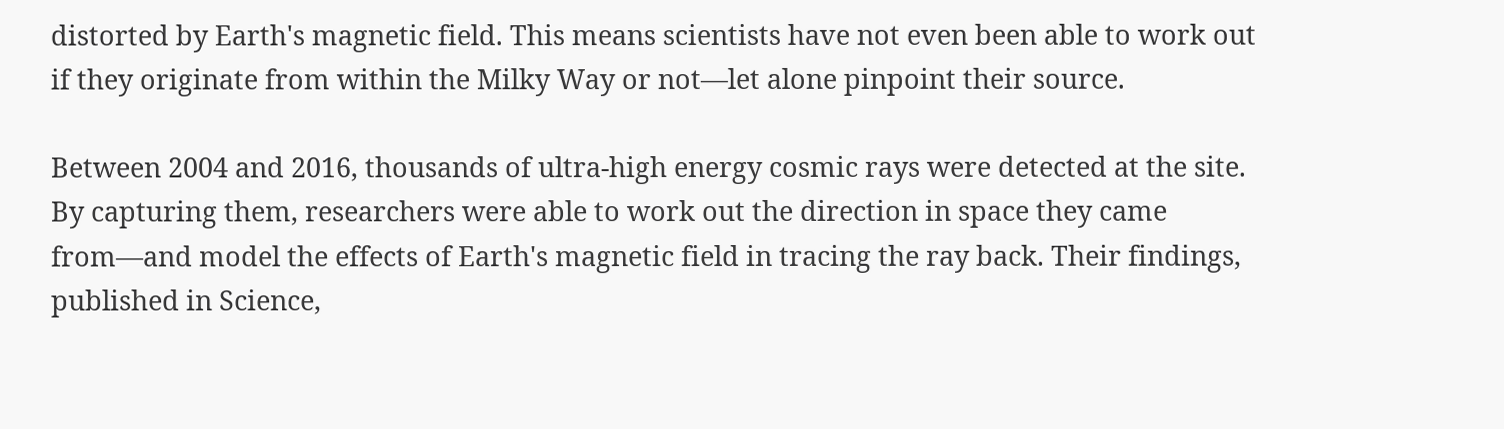distorted by Earth's magnetic field. This means scientists have not even been able to work out if they originate from within the Milky Way or not—let alone pinpoint their source.

Between 2004 and 2016, thousands of ultra-high energy cosmic rays were detected at the site. By capturing them, researchers were able to work out the direction in space they came from—and model the effects of Earth's magnetic field in tracing the ray back. Their findings, published in Science,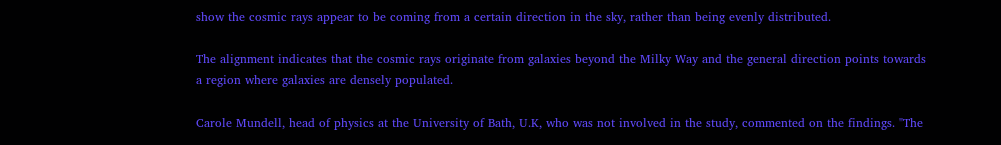show the cosmic rays appear to be coming from a certain direction in the sky, rather than being evenly distributed.

The alignment indicates that the cosmic rays originate from galaxies beyond the Milky Way and the general direction points towards a region where galaxies are densely populated.

Carole Mundell, head of physics at the University of Bath, U.K, who was not involved in the study, commented on the findings. "The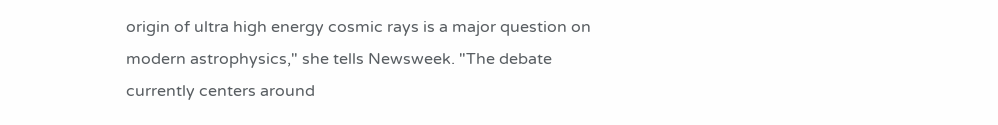origin of ultra high energy cosmic rays is a major question on modern astrophysics," she tells Newsweek. "The debate currently centers around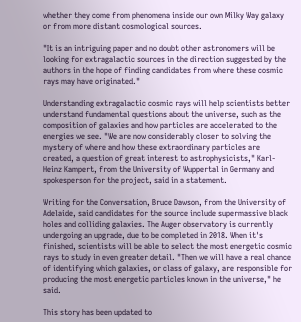whether they come from phenomena inside our own Milky Way galaxy or from more distant cosmological sources.

"It is an intriguing paper and no doubt other astronomers will be looking for extragalactic sources in the direction suggested by the authors in the hope of finding candidates from where these cosmic rays may have originated."

Understanding extragalactic cosmic rays will help scientists better understand fundamental questions about the universe, such as the composition of galaxies and how particles are accelerated to the energies we see. "We are now considerably closer to solving the mystery of where and how these extraordinary particles are created, a question of great interest to astrophysicists," Karl-Heinz Kampert, from the University of Wuppertal in Germany and spokesperson for the project, said in a statement.

Writing for the Conversation, Bruce Dawson, from the University of Adelaide, said candidates for the source include supermassive black holes and colliding galaxies. The Auger observatory is currently undergoing an upgrade, due to be completed in 2018. When it's finished, scientists will be able to select the most energetic cosmic rays to study in even greater detail. "Then we will have a real chance of identifying which galaxies, or class of galaxy, are responsible for producing the most energetic particles known in the universe," he said.

This story has been updated to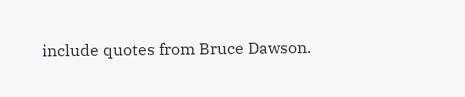include quotes from Bruce Dawson.